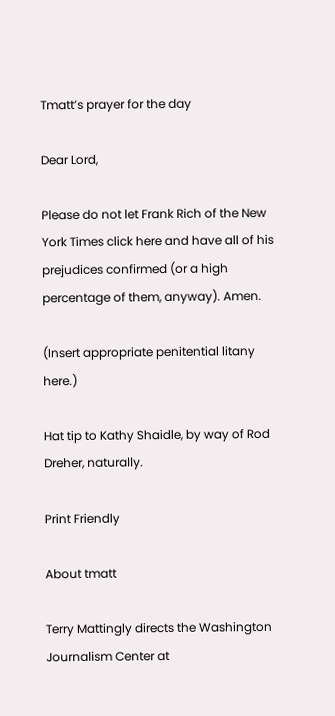Tmatt’s prayer for the day

Dear Lord,

Please do not let Frank Rich of the New York Times click here and have all of his prejudices confirmed (or a high percentage of them, anyway). Amen.

(Insert appropriate penitential litany here.)

Hat tip to Kathy Shaidle, by way of Rod Dreher, naturally.

Print Friendly

About tmatt

Terry Mattingly directs the Washington Journalism Center at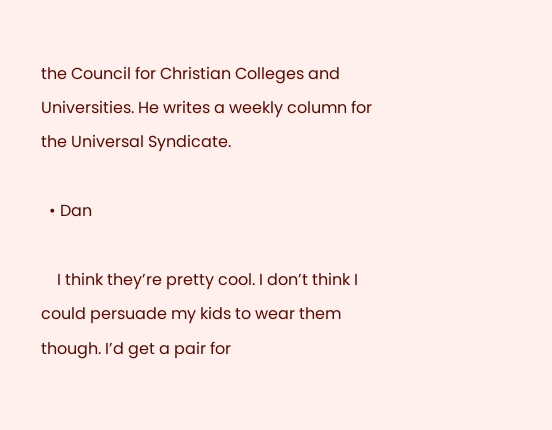the Council for Christian Colleges and Universities. He writes a weekly column for the Universal Syndicate.

  • Dan

    I think they’re pretty cool. I don’t think I could persuade my kids to wear them though. I’d get a pair for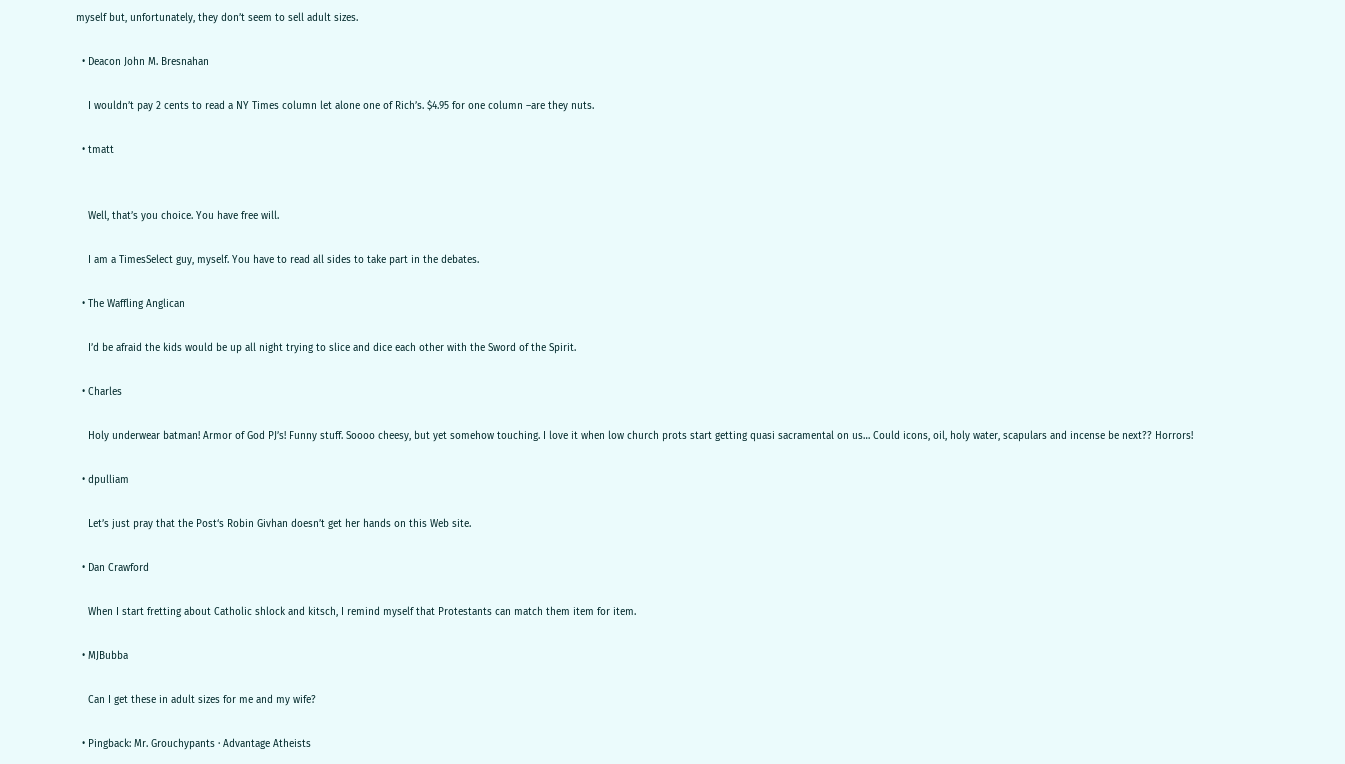myself but, unfortunately, they don’t seem to sell adult sizes.

  • Deacon John M. Bresnahan

    I wouldn’t pay 2 cents to read a NY Times column let alone one of Rich’s. $4.95 for one column –are they nuts.

  • tmatt


    Well, that’s you choice. You have free will.

    I am a TimesSelect guy, myself. You have to read all sides to take part in the debates.

  • The Waffling Anglican

    I’d be afraid the kids would be up all night trying to slice and dice each other with the Sword of the Spirit.

  • Charles

    Holy underwear batman! Armor of God PJ’s! Funny stuff. Soooo cheesy, but yet somehow touching. I love it when low church prots start getting quasi sacramental on us… Could icons, oil, holy water, scapulars and incense be next?? Horrors!

  • dpulliam

    Let’s just pray that the Post‘s Robin Givhan doesn’t get her hands on this Web site.

  • Dan Crawford

    When I start fretting about Catholic shlock and kitsch, I remind myself that Protestants can match them item for item.

  • MJBubba

    Can I get these in adult sizes for me and my wife?

  • Pingback: Mr. Grouchypants · Advantage Atheists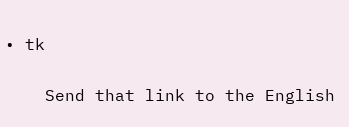• tk

    Send that link to the English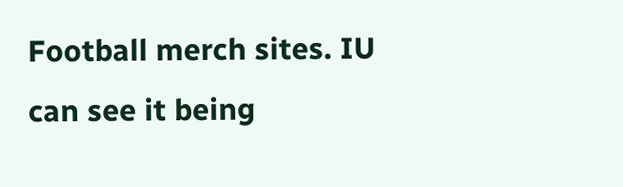Football merch sites. IU can see it being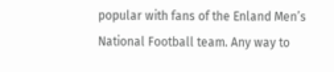popular with fans of the Enland Men’s National Football team. Any way to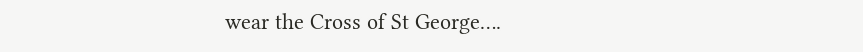wear the Cross of St George….